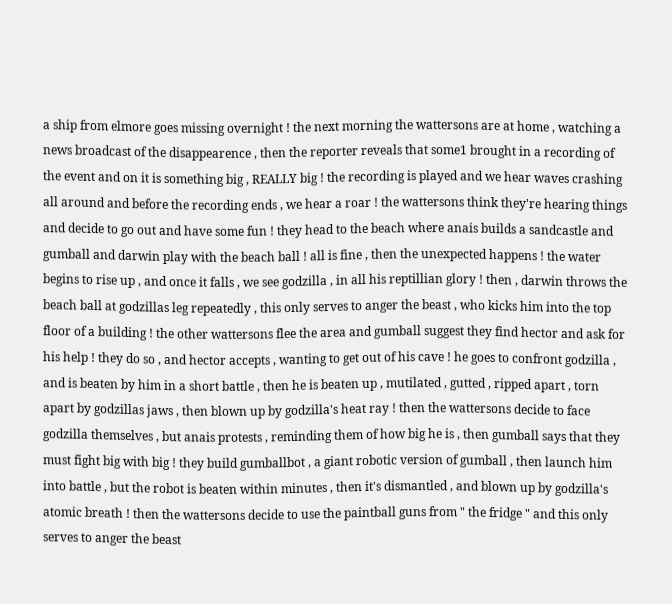a ship from elmore goes missing overnight ! the next morning the wattersons are at home , watching a news broadcast of the disappearence , then the reporter reveals that some1 brought in a recording of the event and on it is something big , REALLY big ! the recording is played and we hear waves crashing all around and before the recording ends , we hear a roar ! the wattersons think they're hearing things and decide to go out and have some fun ! they head to the beach where anais builds a sandcastle and gumball and darwin play with the beach ball ! all is fine , then the unexpected happens ! the water begins to rise up , and once it falls , we see godzilla , in all his reptillian glory ! then , darwin throws the beach ball at godzillas leg repeatedly , this only serves to anger the beast , who kicks him into the top floor of a building ! the other wattersons flee the area and gumball suggest they find hector and ask for his help ! they do so , and hector accepts , wanting to get out of his cave ! he goes to confront godzilla , and is beaten by him in a short battle , then he is beaten up , mutilated , gutted , ripped apart , torn apart by godzillas jaws , then blown up by godzilla's heat ray ! then the wattersons decide to face godzilla themselves , but anais protests , reminding them of how big he is , then gumball says that they must fight big with big ! they build gumballbot , a giant robotic version of gumball , then launch him into battle , but the robot is beaten within minutes , then it's dismantled , and blown up by godzilla's atomic breath ! then the wattersons decide to use the paintball guns from " the fridge " and this only serves to anger the beast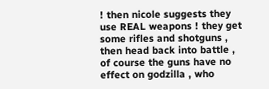! then nicole suggests they use REAL weapons ! they get some rifles and shotguns , then head back into battle , of course the guns have no effect on godzilla , who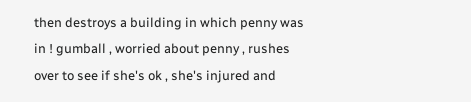then destroys a building in which penny was in ! gumball , worried about penny , rushes over to see if she's ok , she's injured and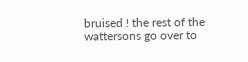bruised ! the rest of the wattersons go over to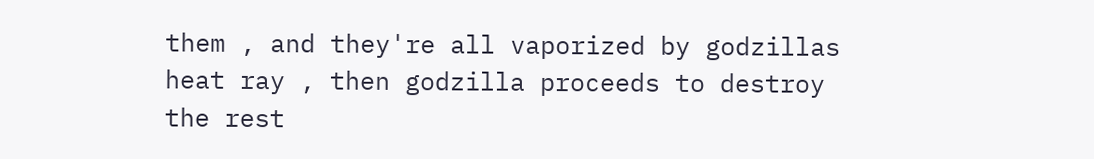them , and they're all vaporized by godzillas heat ray , then godzilla proceeds to destroy the rest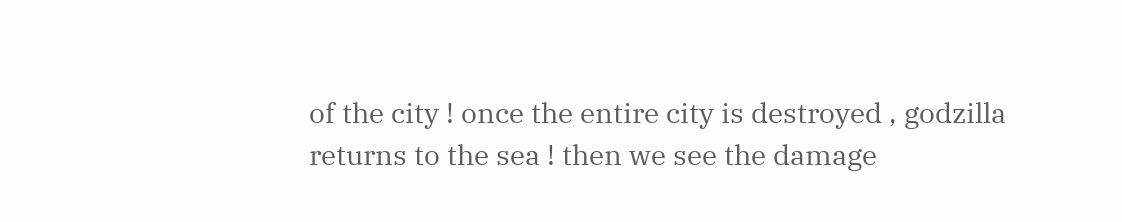of the city ! once the entire city is destroyed , godzilla returns to the sea ! then we see the damage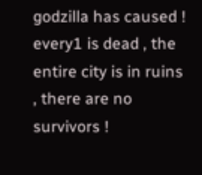godzilla has caused ! every1 is dead , the entire city is in ruins , there are no survivors !